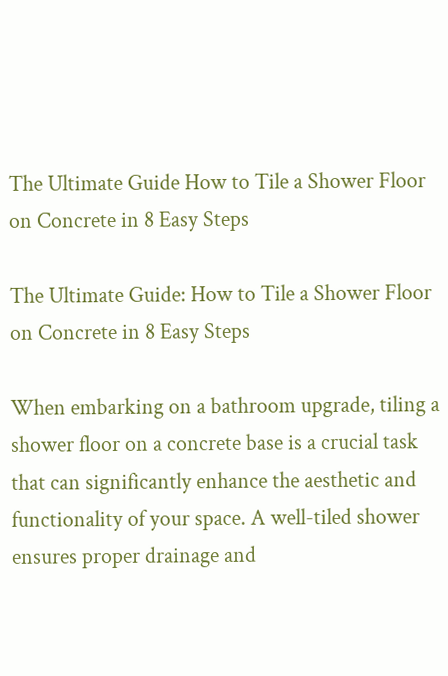The Ultimate Guide How to Tile a Shower Floor on Concrete in 8 Easy Steps

The Ultimate Guide: How to Tile a Shower Floor on Concrete in 8 Easy Steps

When embarking on a bathroom upgrade, tiling a shower floor on a concrete base is a crucial task that can significantly enhance the aesthetic and functionality of your space. A well-tiled shower ensures proper drainage and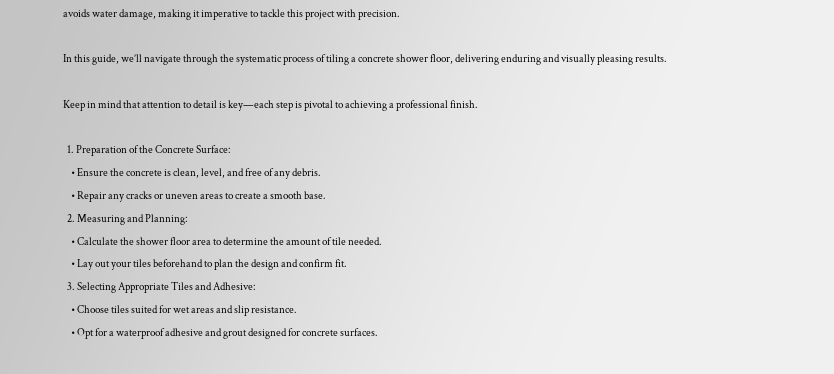avoids water damage, making it imperative to tackle this project with precision.

In this guide, we’ll navigate through the systematic process of tiling a concrete shower floor, delivering enduring and visually pleasing results.

Keep in mind that attention to detail is key—each step is pivotal to achieving a professional finish.

  1. Preparation of the Concrete Surface:
    • Ensure the concrete is clean, level, and free of any debris.
    • Repair any cracks or uneven areas to create a smooth base.
  2. Measuring and Planning:
    • Calculate the shower floor area to determine the amount of tile needed.
    • Lay out your tiles beforehand to plan the design and confirm fit.
  3. Selecting Appropriate Tiles and Adhesive:
    • Choose tiles suited for wet areas and slip resistance.
    • Opt for a waterproof adhesive and grout designed for concrete surfaces.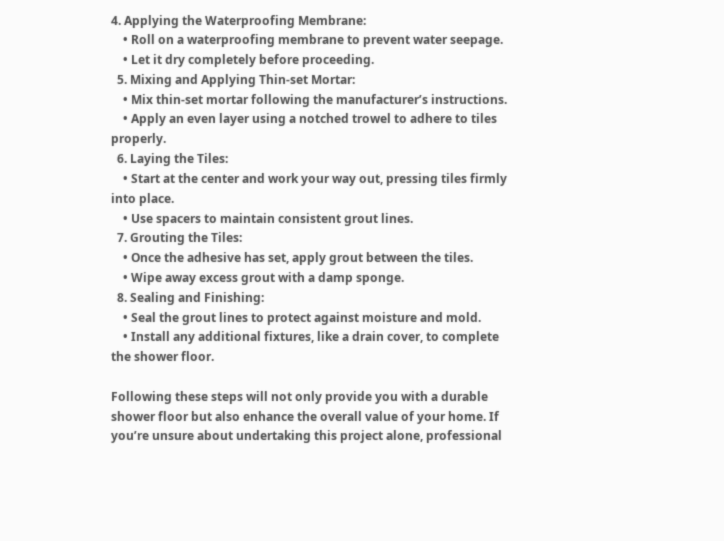4. Applying the Waterproofing Membrane:
    • Roll on a waterproofing membrane to prevent water seepage.
    • Let it dry completely before proceeding.
  5. Mixing and Applying Thin-set Mortar:
    • Mix thin-set mortar following the manufacturer’s instructions.
    • Apply an even layer using a notched trowel to adhere to tiles properly.
  6. Laying the Tiles:
    • Start at the center and work your way out, pressing tiles firmly into place.
    • Use spacers to maintain consistent grout lines.
  7. Grouting the Tiles:
    • Once the adhesive has set, apply grout between the tiles.
    • Wipe away excess grout with a damp sponge.
  8. Sealing and Finishing:
    • Seal the grout lines to protect against moisture and mold.
    • Install any additional fixtures, like a drain cover, to complete the shower floor.

Following these steps will not only provide you with a durable shower floor but also enhance the overall value of your home. If you’re unsure about undertaking this project alone, professional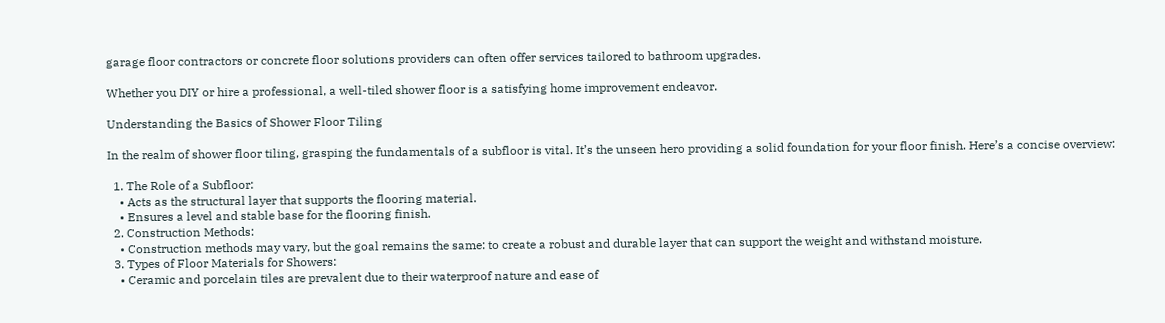garage floor contractors or concrete floor solutions providers can often offer services tailored to bathroom upgrades.

Whether you DIY or hire a professional, a well-tiled shower floor is a satisfying home improvement endeavor.

Understanding the Basics of Shower Floor Tiling

In the realm of shower floor tiling, grasping the fundamentals of a subfloor is vital. It’s the unseen hero providing a solid foundation for your floor finish. Here’s a concise overview:

  1. The Role of a Subfloor:
    • Acts as the structural layer that supports the flooring material.
    • Ensures a level and stable base for the flooring finish.
  2. Construction Methods:
    • Construction methods may vary, but the goal remains the same: to create a robust and durable layer that can support the weight and withstand moisture.
  3. Types of Floor Materials for Showers:
    • Ceramic and porcelain tiles are prevalent due to their waterproof nature and ease of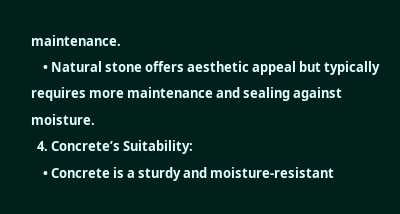maintenance.
    • Natural stone offers aesthetic appeal but typically requires more maintenance and sealing against moisture.
  4. Concrete’s Suitability:
    • Concrete is a sturdy and moisture-resistant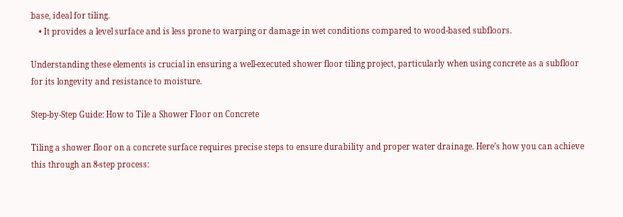base, ideal for tiling.
    • It provides a level surface and is less prone to warping or damage in wet conditions compared to wood-based subfloors.

Understanding these elements is crucial in ensuring a well-executed shower floor tiling project, particularly when using concrete as a subfloor for its longevity and resistance to moisture.

Step-by-Step Guide: How to Tile a Shower Floor on Concrete

Tiling a shower floor on a concrete surface requires precise steps to ensure durability and proper water drainage. Here’s how you can achieve this through an 8-step process: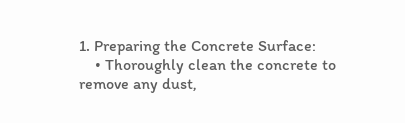1. Preparing the Concrete Surface:
    • Thoroughly clean the concrete to remove any dust,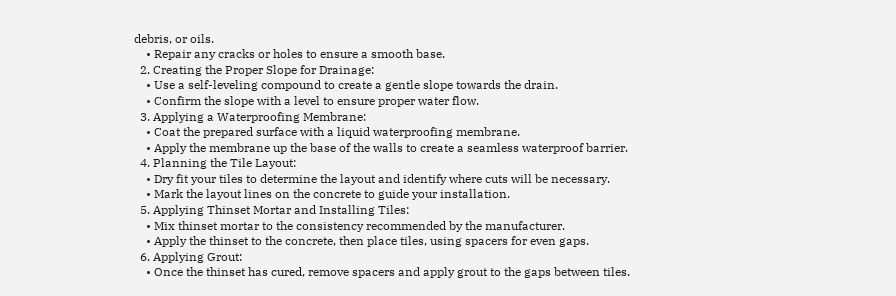debris, or oils.
    • Repair any cracks or holes to ensure a smooth base.
  2. Creating the Proper Slope for Drainage:
    • Use a self-leveling compound to create a gentle slope towards the drain.
    • Confirm the slope with a level to ensure proper water flow.
  3. Applying a Waterproofing Membrane:
    • Coat the prepared surface with a liquid waterproofing membrane.
    • Apply the membrane up the base of the walls to create a seamless waterproof barrier.
  4. Planning the Tile Layout:
    • Dry fit your tiles to determine the layout and identify where cuts will be necessary.
    • Mark the layout lines on the concrete to guide your installation.
  5. Applying Thinset Mortar and Installing Tiles:
    • Mix thinset mortar to the consistency recommended by the manufacturer.
    • Apply the thinset to the concrete, then place tiles, using spacers for even gaps.
  6. Applying Grout:
    • Once the thinset has cured, remove spacers and apply grout to the gaps between tiles.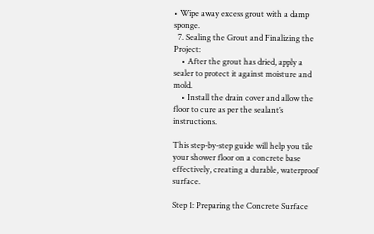• Wipe away excess grout with a damp sponge.
  7. Sealing the Grout and Finalizing the Project:
    • After the grout has dried, apply a sealer to protect it against moisture and mold.
    • Install the drain cover and allow the floor to cure as per the sealant’s instructions.

This step-by-step guide will help you tile your shower floor on a concrete base effectively, creating a durable, waterproof surface.

Step 1: Preparing the Concrete Surface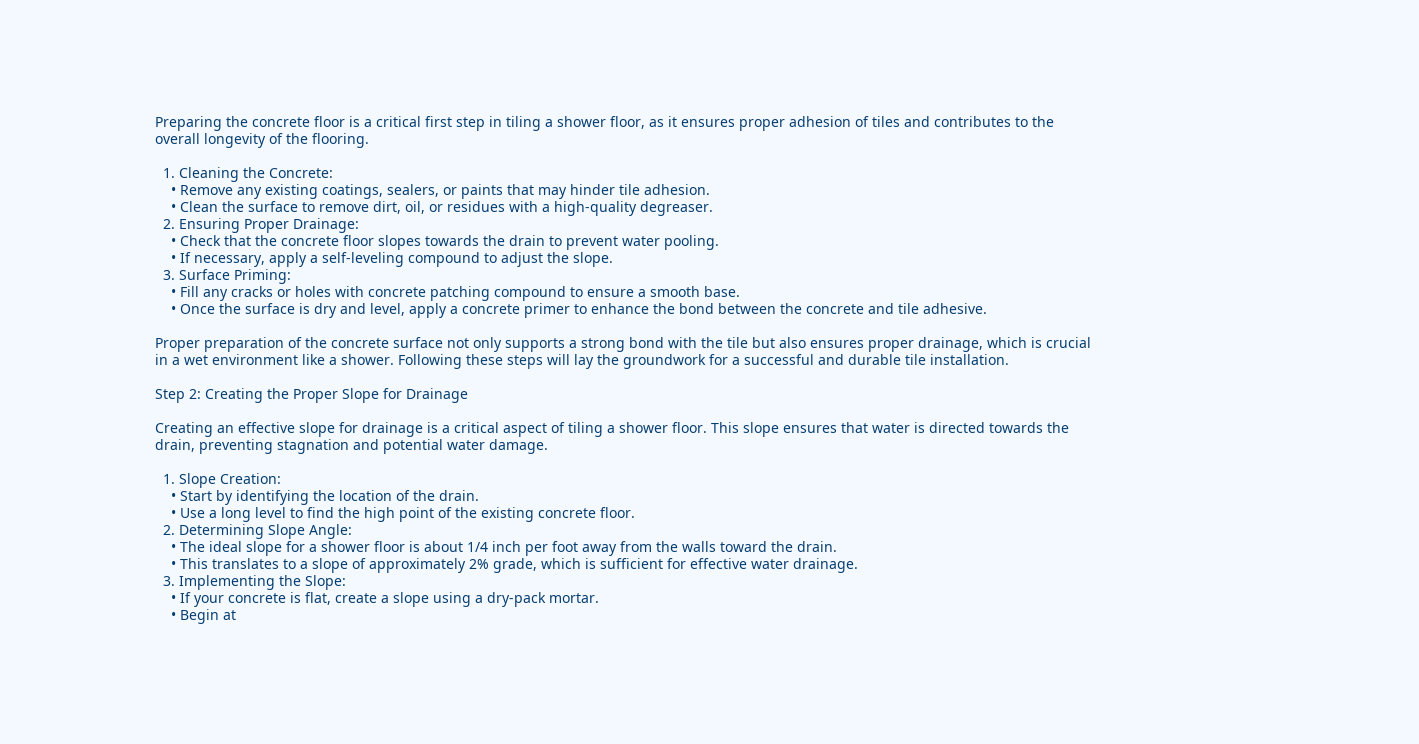Preparing the concrete floor is a critical first step in tiling a shower floor, as it ensures proper adhesion of tiles and contributes to the overall longevity of the flooring.

  1. Cleaning the Concrete:
    • Remove any existing coatings, sealers, or paints that may hinder tile adhesion.
    • Clean the surface to remove dirt, oil, or residues with a high-quality degreaser.
  2. Ensuring Proper Drainage:
    • Check that the concrete floor slopes towards the drain to prevent water pooling.
    • If necessary, apply a self-leveling compound to adjust the slope.
  3. Surface Priming:
    • Fill any cracks or holes with concrete patching compound to ensure a smooth base.
    • Once the surface is dry and level, apply a concrete primer to enhance the bond between the concrete and tile adhesive.

Proper preparation of the concrete surface not only supports a strong bond with the tile but also ensures proper drainage, which is crucial in a wet environment like a shower. Following these steps will lay the groundwork for a successful and durable tile installation.

Step 2: Creating the Proper Slope for Drainage

Creating an effective slope for drainage is a critical aspect of tiling a shower floor. This slope ensures that water is directed towards the drain, preventing stagnation and potential water damage.

  1. Slope Creation:
    • Start by identifying the location of the drain.
    • Use a long level to find the high point of the existing concrete floor.
  2. Determining Slope Angle:
    • The ideal slope for a shower floor is about 1/4 inch per foot away from the walls toward the drain.
    • This translates to a slope of approximately 2% grade, which is sufficient for effective water drainage.
  3. Implementing the Slope:
    • If your concrete is flat, create a slope using a dry-pack mortar.
    • Begin at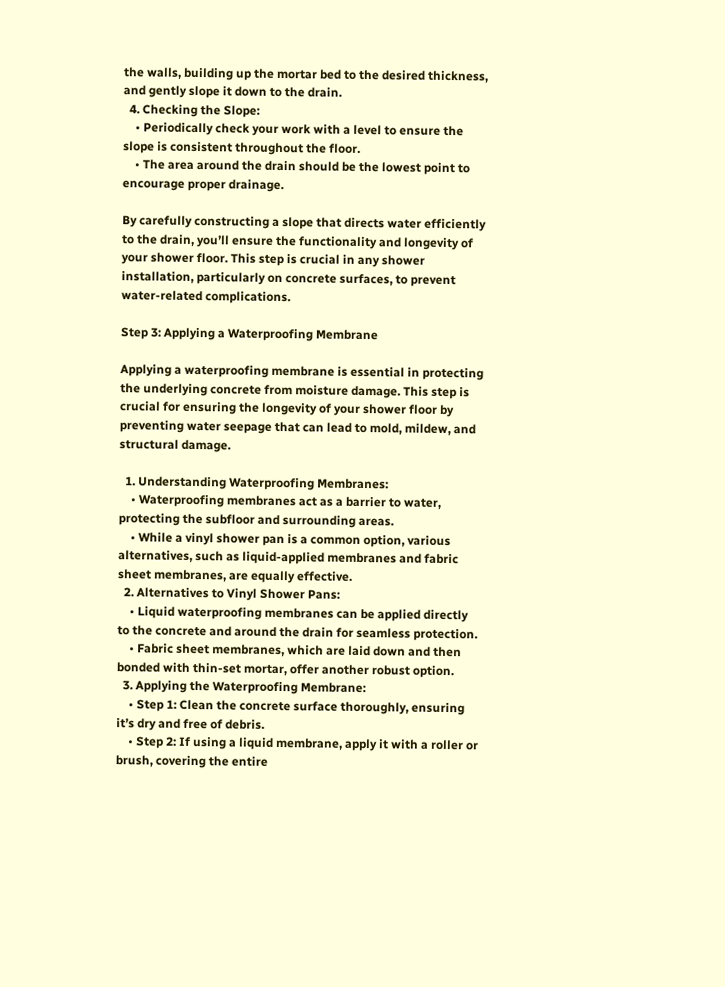the walls, building up the mortar bed to the desired thickness, and gently slope it down to the drain.
  4. Checking the Slope:
    • Periodically check your work with a level to ensure the slope is consistent throughout the floor.
    • The area around the drain should be the lowest point to encourage proper drainage.

By carefully constructing a slope that directs water efficiently to the drain, you’ll ensure the functionality and longevity of your shower floor. This step is crucial in any shower installation, particularly on concrete surfaces, to prevent water-related complications.

Step 3: Applying a Waterproofing Membrane

Applying a waterproofing membrane is essential in protecting the underlying concrete from moisture damage. This step is crucial for ensuring the longevity of your shower floor by preventing water seepage that can lead to mold, mildew, and structural damage.

  1. Understanding Waterproofing Membranes:
    • Waterproofing membranes act as a barrier to water, protecting the subfloor and surrounding areas.
    • While a vinyl shower pan is a common option, various alternatives, such as liquid-applied membranes and fabric sheet membranes, are equally effective.
  2. Alternatives to Vinyl Shower Pans:
    • Liquid waterproofing membranes can be applied directly to the concrete and around the drain for seamless protection.
    • Fabric sheet membranes, which are laid down and then bonded with thin-set mortar, offer another robust option.
  3. Applying the Waterproofing Membrane:
    • Step 1: Clean the concrete surface thoroughly, ensuring it’s dry and free of debris.
    • Step 2: If using a liquid membrane, apply it with a roller or brush, covering the entire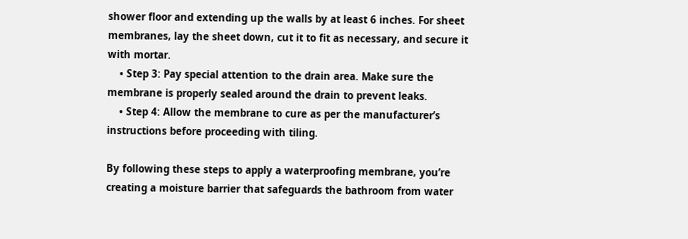shower floor and extending up the walls by at least 6 inches. For sheet membranes, lay the sheet down, cut it to fit as necessary, and secure it with mortar.
    • Step 3: Pay special attention to the drain area. Make sure the membrane is properly sealed around the drain to prevent leaks.
    • Step 4: Allow the membrane to cure as per the manufacturer’s instructions before proceeding with tiling.

By following these steps to apply a waterproofing membrane, you’re creating a moisture barrier that safeguards the bathroom from water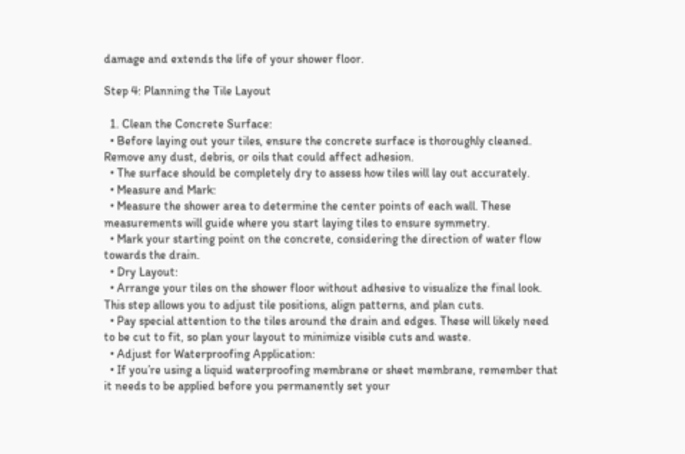damage and extends the life of your shower floor.

Step 4: Planning the Tile Layout

  1. Clean the Concrete Surface:
  • Before laying out your tiles, ensure the concrete surface is thoroughly cleaned. Remove any dust, debris, or oils that could affect adhesion.
  • The surface should be completely dry to assess how tiles will lay out accurately.
  • Measure and Mark:
  • Measure the shower area to determine the center points of each wall. These measurements will guide where you start laying tiles to ensure symmetry.
  • Mark your starting point on the concrete, considering the direction of water flow towards the drain.
  • Dry Layout:
  • Arrange your tiles on the shower floor without adhesive to visualize the final look. This step allows you to adjust tile positions, align patterns, and plan cuts.
  • Pay special attention to the tiles around the drain and edges. These will likely need to be cut to fit, so plan your layout to minimize visible cuts and waste.
  • Adjust for Waterproofing Application:
  • If you’re using a liquid waterproofing membrane or sheet membrane, remember that it needs to be applied before you permanently set your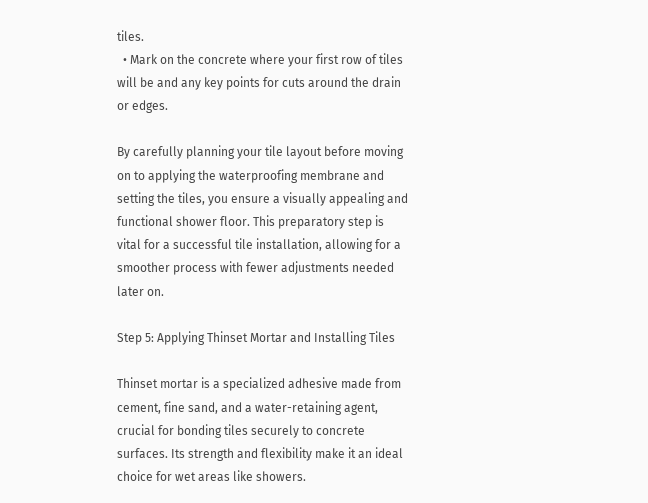tiles.
  • Mark on the concrete where your first row of tiles will be and any key points for cuts around the drain or edges.

By carefully planning your tile layout before moving on to applying the waterproofing membrane and setting the tiles, you ensure a visually appealing and functional shower floor. This preparatory step is vital for a successful tile installation, allowing for a smoother process with fewer adjustments needed later on.

Step 5: Applying Thinset Mortar and Installing Tiles

Thinset mortar is a specialized adhesive made from cement, fine sand, and a water-retaining agent, crucial for bonding tiles securely to concrete surfaces. Its strength and flexibility make it an ideal choice for wet areas like showers.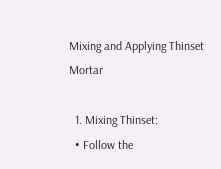Mixing and Applying Thinset Mortar

  1. Mixing Thinset:
  • Follow the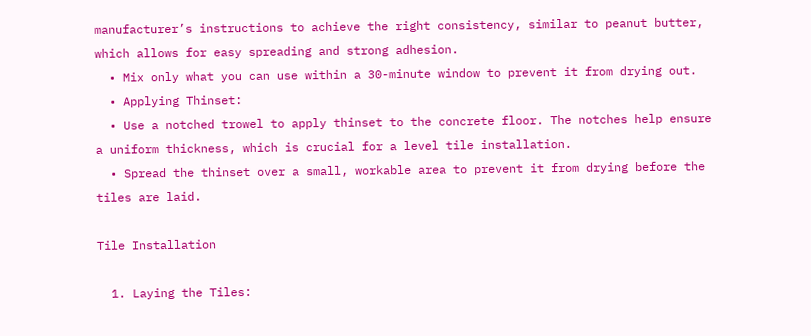manufacturer’s instructions to achieve the right consistency, similar to peanut butter, which allows for easy spreading and strong adhesion.
  • Mix only what you can use within a 30-minute window to prevent it from drying out.
  • Applying Thinset:
  • Use a notched trowel to apply thinset to the concrete floor. The notches help ensure a uniform thickness, which is crucial for a level tile installation.
  • Spread the thinset over a small, workable area to prevent it from drying before the tiles are laid.

Tile Installation

  1. Laying the Tiles: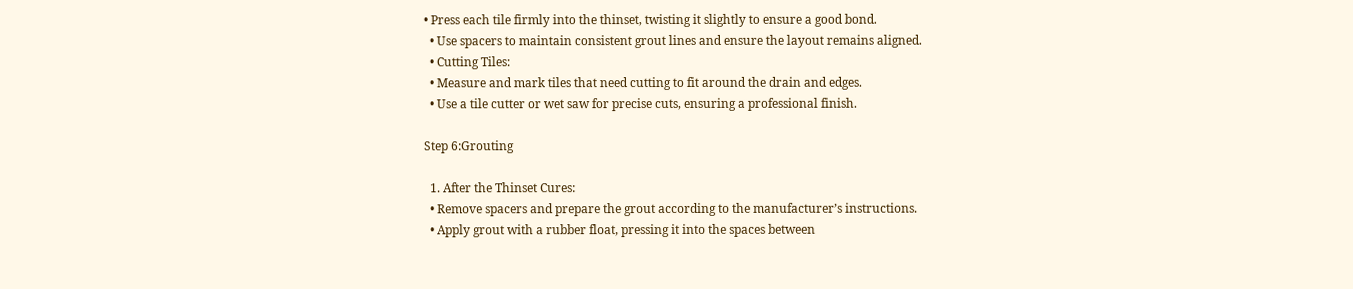• Press each tile firmly into the thinset, twisting it slightly to ensure a good bond.
  • Use spacers to maintain consistent grout lines and ensure the layout remains aligned.
  • Cutting Tiles:
  • Measure and mark tiles that need cutting to fit around the drain and edges.
  • Use a tile cutter or wet saw for precise cuts, ensuring a professional finish.

Step 6:Grouting

  1. After the Thinset Cures:
  • Remove spacers and prepare the grout according to the manufacturer’s instructions.
  • Apply grout with a rubber float, pressing it into the spaces between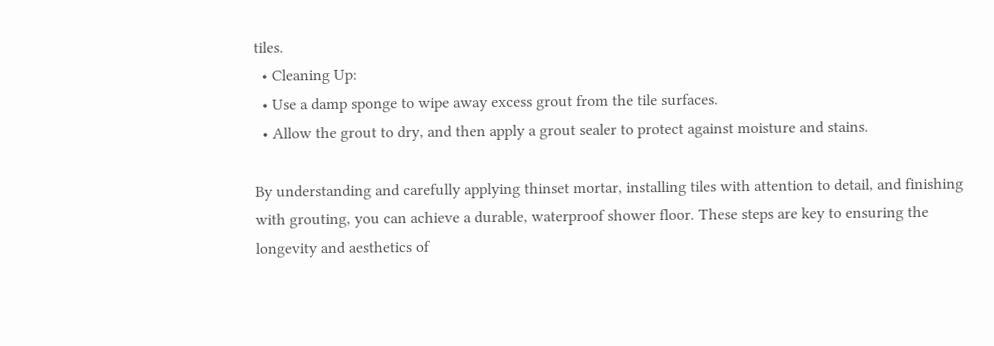tiles.
  • Cleaning Up:
  • Use a damp sponge to wipe away excess grout from the tile surfaces.
  • Allow the grout to dry, and then apply a grout sealer to protect against moisture and stains.

By understanding and carefully applying thinset mortar, installing tiles with attention to detail, and finishing with grouting, you can achieve a durable, waterproof shower floor. These steps are key to ensuring the longevity and aesthetics of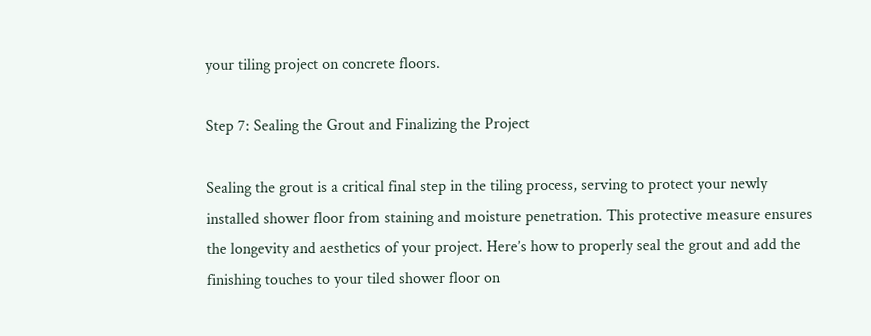your tiling project on concrete floors.

Step 7: Sealing the Grout and Finalizing the Project

Sealing the grout is a critical final step in the tiling process, serving to protect your newly installed shower floor from staining and moisture penetration. This protective measure ensures the longevity and aesthetics of your project. Here’s how to properly seal the grout and add the finishing touches to your tiled shower floor on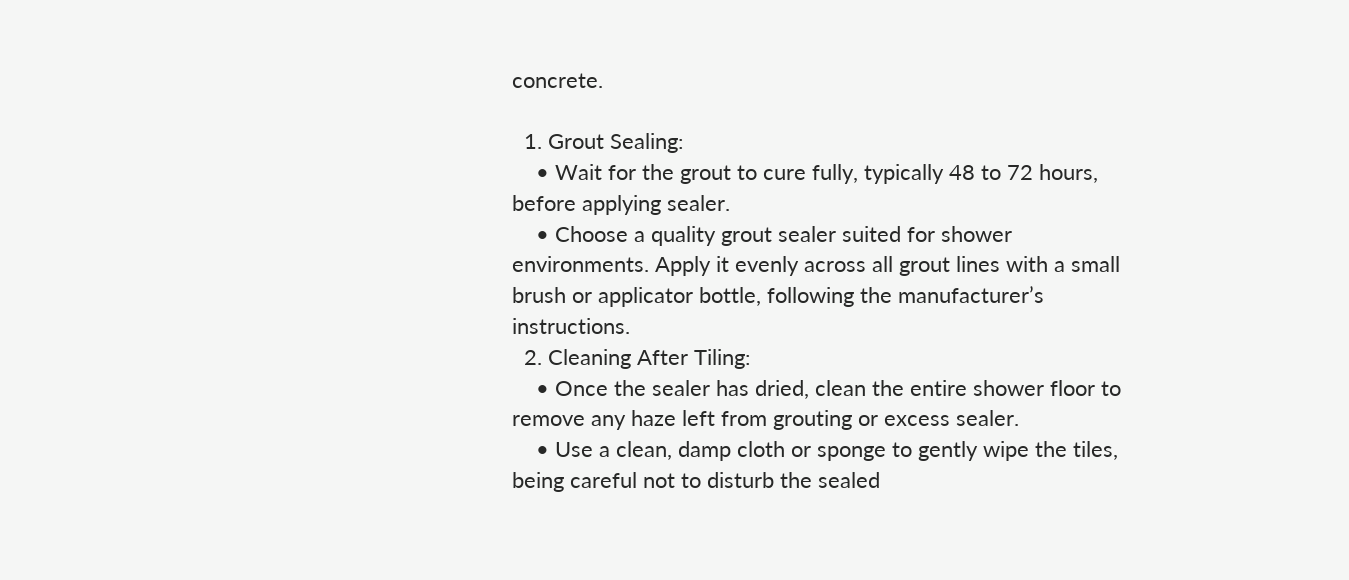concrete.

  1. Grout Sealing:
    • Wait for the grout to cure fully, typically 48 to 72 hours, before applying sealer.
    • Choose a quality grout sealer suited for shower environments. Apply it evenly across all grout lines with a small brush or applicator bottle, following the manufacturer’s instructions.
  2. Cleaning After Tiling:
    • Once the sealer has dried, clean the entire shower floor to remove any haze left from grouting or excess sealer.
    • Use a clean, damp cloth or sponge to gently wipe the tiles, being careful not to disturb the sealed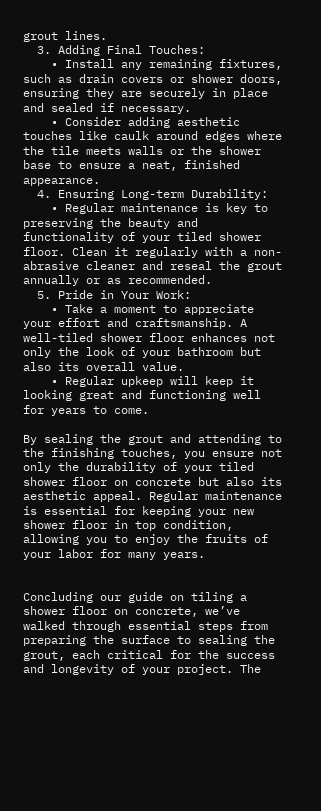grout lines.
  3. Adding Final Touches:
    • Install any remaining fixtures, such as drain covers or shower doors, ensuring they are securely in place and sealed if necessary.
    • Consider adding aesthetic touches like caulk around edges where the tile meets walls or the shower base to ensure a neat, finished appearance.
  4. Ensuring Long-term Durability:
    • Regular maintenance is key to preserving the beauty and functionality of your tiled shower floor. Clean it regularly with a non-abrasive cleaner and reseal the grout annually or as recommended.
  5. Pride in Your Work:
    • Take a moment to appreciate your effort and craftsmanship. A well-tiled shower floor enhances not only the look of your bathroom but also its overall value.
    • Regular upkeep will keep it looking great and functioning well for years to come.

By sealing the grout and attending to the finishing touches, you ensure not only the durability of your tiled shower floor on concrete but also its aesthetic appeal. Regular maintenance is essential for keeping your new shower floor in top condition, allowing you to enjoy the fruits of your labor for many years.


Concluding our guide on tiling a shower floor on concrete, we’ve walked through essential steps from preparing the surface to sealing the grout, each critical for the success and longevity of your project. The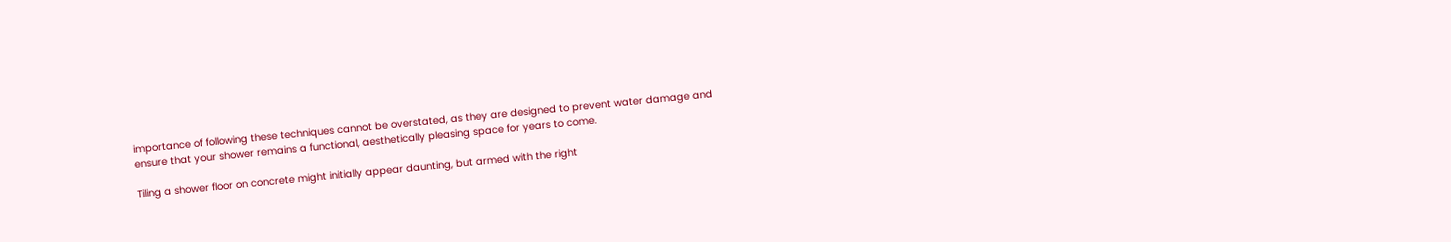importance of following these techniques cannot be overstated, as they are designed to prevent water damage and ensure that your shower remains a functional, aesthetically pleasing space for years to come.

Tiling a shower floor on concrete might initially appear daunting, but armed with the right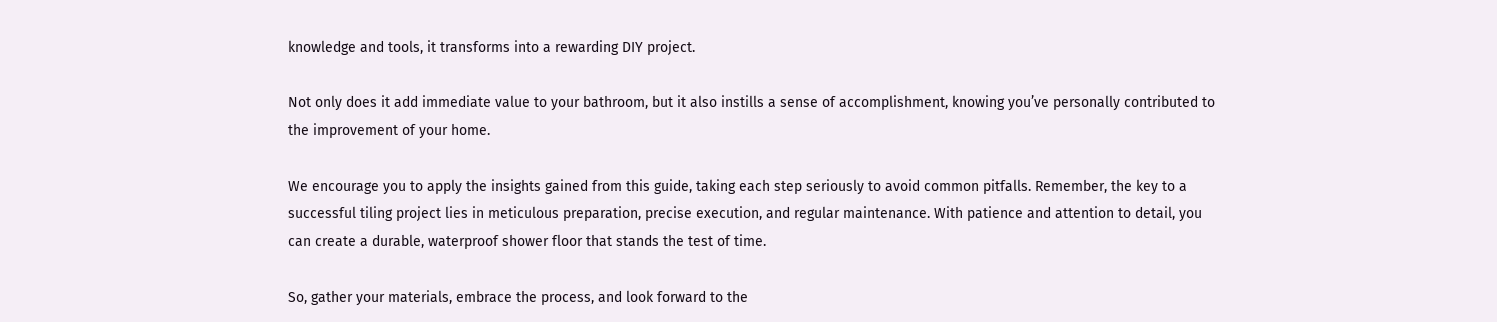knowledge and tools, it transforms into a rewarding DIY project.

Not only does it add immediate value to your bathroom, but it also instills a sense of accomplishment, knowing you’ve personally contributed to the improvement of your home.

We encourage you to apply the insights gained from this guide, taking each step seriously to avoid common pitfalls. Remember, the key to a successful tiling project lies in meticulous preparation, precise execution, and regular maintenance. With patience and attention to detail, you can create a durable, waterproof shower floor that stands the test of time.

So, gather your materials, embrace the process, and look forward to the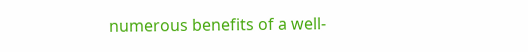numerous benefits of a well-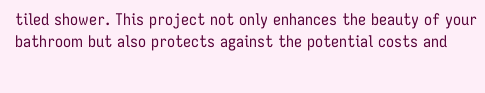tiled shower. This project not only enhances the beauty of your bathroom but also protects against the potential costs and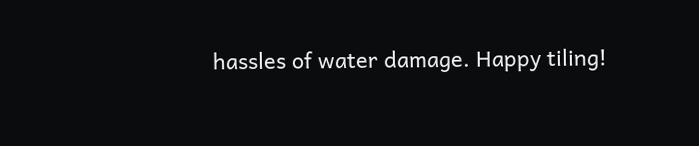hassles of water damage. Happy tiling!